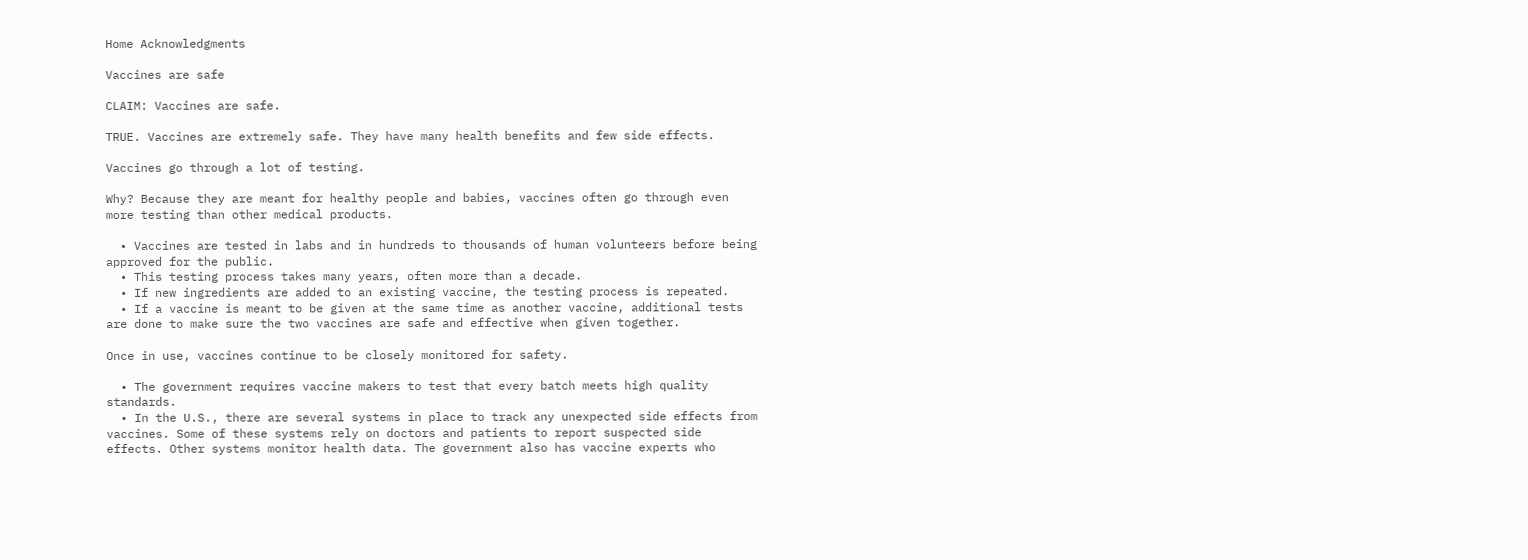Home Acknowledgments

Vaccines are safe

CLAIM: Vaccines are safe.

TRUE. Vaccines are extremely safe. They have many health benefits and few side effects.

Vaccines go through a lot of testing.

Why? Because they are meant for healthy people and babies, vaccines often go through even more testing than other medical products.

  • Vaccines are tested in labs and in hundreds to thousands of human volunteers before being approved for the public.
  • This testing process takes many years, often more than a decade.
  • If new ingredients are added to an existing vaccine, the testing process is repeated.
  • If a vaccine is meant to be given at the same time as another vaccine, additional tests are done to make sure the two vaccines are safe and effective when given together.

Once in use, vaccines continue to be closely monitored for safety.

  • The government requires vaccine makers to test that every batch meets high quality standards.
  • In the U.S., there are several systems in place to track any unexpected side effects from vaccines. Some of these systems rely on doctors and patients to report suspected side effects. Other systems monitor health data. The government also has vaccine experts who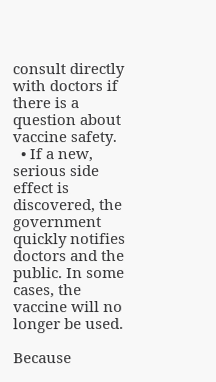consult directly with doctors if there is a question about vaccine safety.
  • If a new, serious side effect is discovered, the government quickly notifies doctors and the public. In some cases, the vaccine will no longer be used.

Because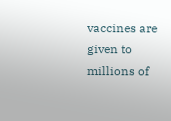vaccines are given to millions of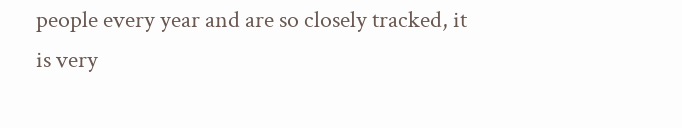people every year and are so closely tracked, it is very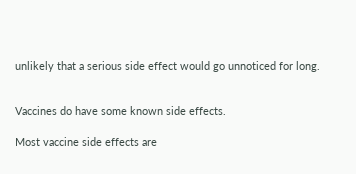unlikely that a serious side effect would go unnoticed for long.


Vaccines do have some known side effects.

Most vaccine side effects are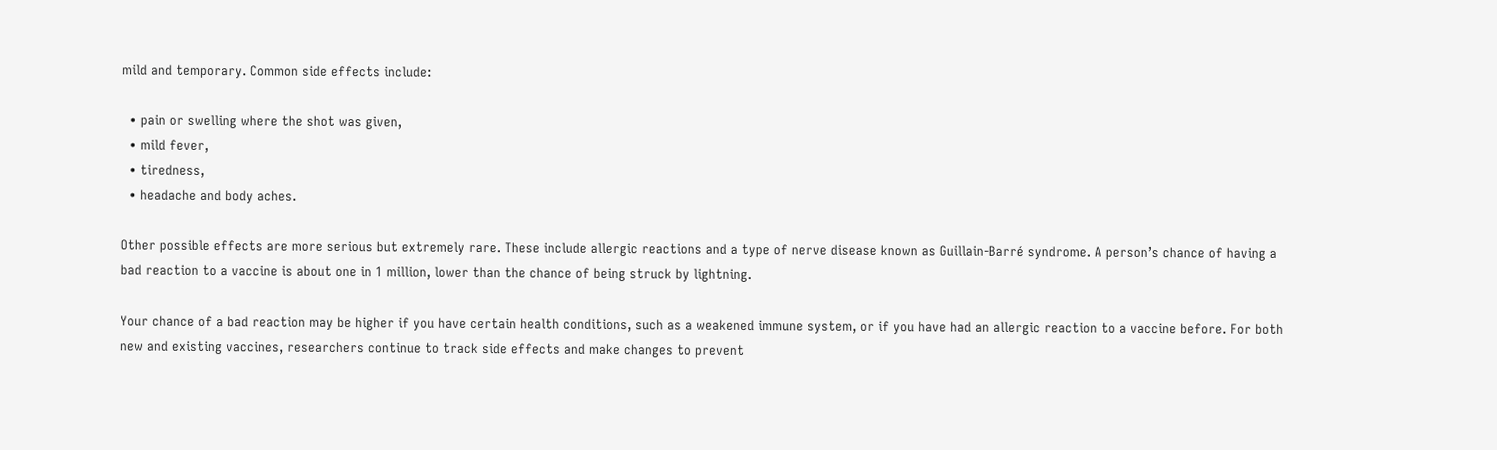mild and temporary. Common side effects include:

  • pain or swelling where the shot was given,
  • mild fever,
  • tiredness,
  • headache and body aches.

Other possible effects are more serious but extremely rare. These include allergic reactions and a type of nerve disease known as Guillain-Barré syndrome. A person’s chance of having a bad reaction to a vaccine is about one in 1 million, lower than the chance of being struck by lightning.

Your chance of a bad reaction may be higher if you have certain health conditions, such as a weakened immune system, or if you have had an allergic reaction to a vaccine before. For both new and existing vaccines, researchers continue to track side effects and make changes to prevent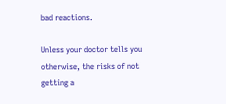bad reactions.

Unless your doctor tells you otherwise, the risks of not getting a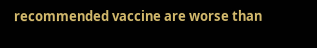recommended vaccine are worse than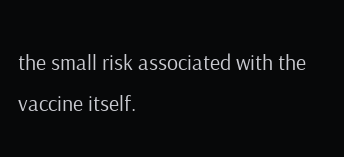the small risk associated with the vaccine itself.